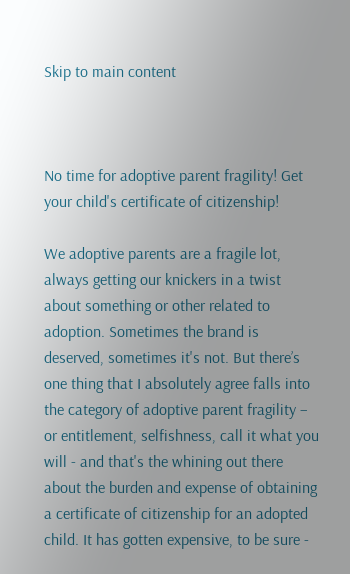Skip to main content



No time for adoptive parent fragility! Get your child's certificate of citizenship!

We adoptive parents are a fragile lot, always getting our knickers in a twist about something or other related to adoption. Sometimes the brand is deserved, sometimes it's not. But there’s one thing that I absolutely agree falls into the category of adoptive parent fragility – or entitlement, selfishness, call it what you will - and that's the whining out there about the burden and expense of obtaining a certificate of citizenship for an adopted child. It has gotten expensive, to be sure -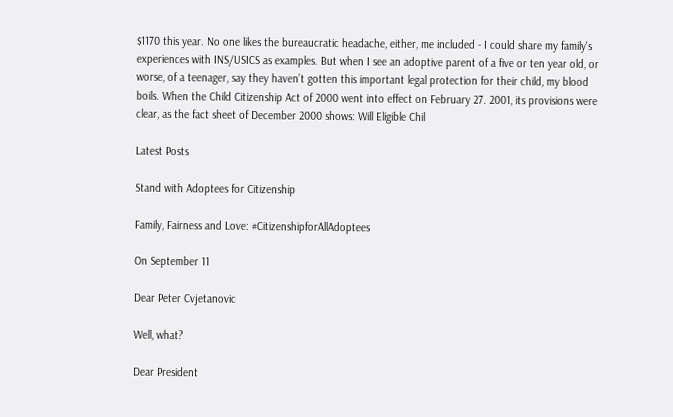$1170 this year. No one likes the bureaucratic headache, either, me included - I could share my family's experiences with INS/USICS as examples. But when I see an adoptive parent of a five or ten year old, or worse, of a teenager, say they haven’t gotten this important legal protection for their child, my blood boils. When the Child Citizenship Act of 2000 went into effect on February 27. 2001, its provisions were clear, as the fact sheet of December 2000 shows: Will Eligible Chil

Latest Posts

Stand with Adoptees for Citizenship

Family, Fairness and Love: #CitizenshipforAllAdoptees

On September 11

Dear Peter Cvjetanovic

Well, what?

Dear President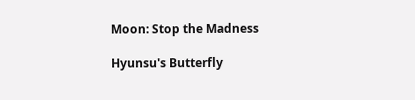Moon: Stop the Madness

Hyunsu's Butterfly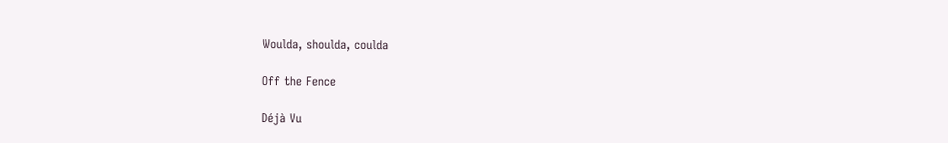Woulda, shoulda, coulda

Off the Fence

Déjà Vu